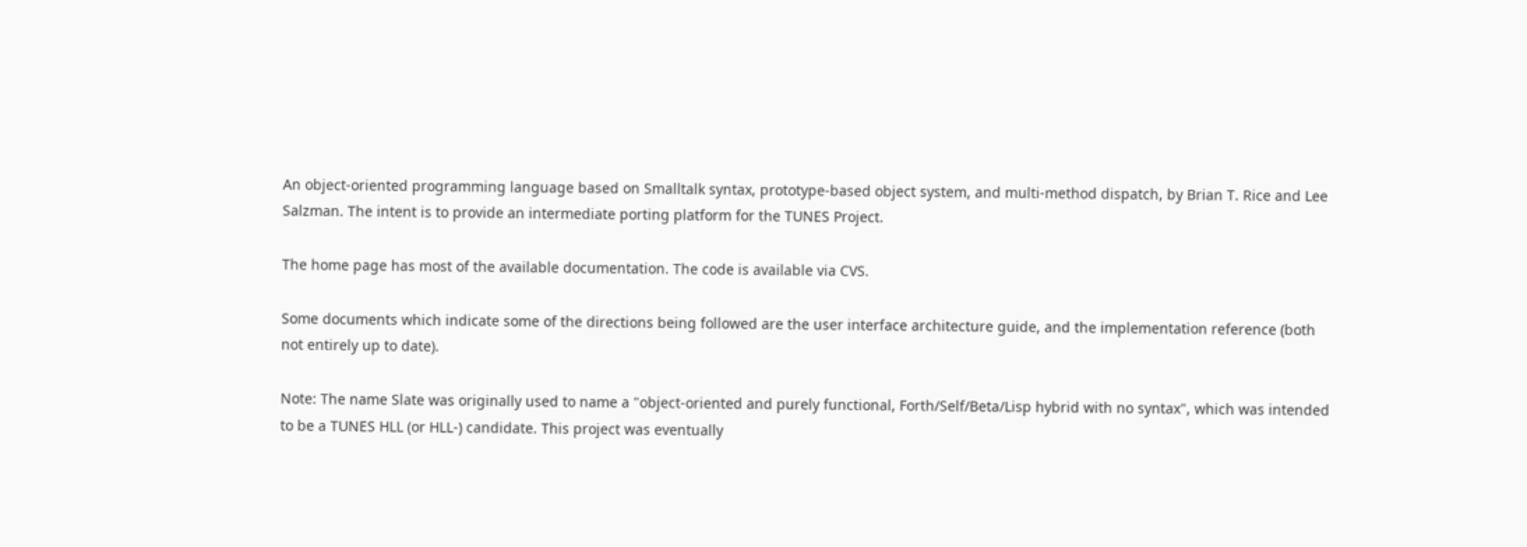An object-oriented programming language based on Smalltalk syntax, prototype-based object system, and multi-method dispatch, by Brian T. Rice and Lee Salzman. The intent is to provide an intermediate porting platform for the TUNES Project.

The home page has most of the available documentation. The code is available via CVS.

Some documents which indicate some of the directions being followed are the user interface architecture guide, and the implementation reference (both not entirely up to date).

Note: The name Slate was originally used to name a "object-oriented and purely functional, Forth/Self/Beta/Lisp hybrid with no syntax", which was intended to be a TUNES HLL (or HLL-) candidate. This project was eventually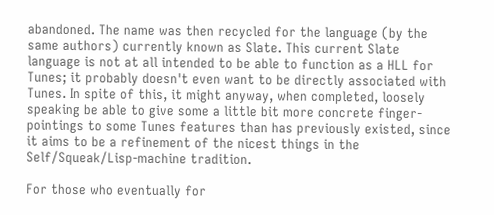abandoned. The name was then recycled for the language (by the same authors) currently known as Slate. This current Slate language is not at all intended to be able to function as a HLL for Tunes; it probably doesn't even want to be directly associated with Tunes. In spite of this, it might anyway, when completed, loosely speaking be able to give some a little bit more concrete finger-pointings to some Tunes features than has previously existed, since it aims to be a refinement of the nicest things in the Self/Squeak/Lisp-machine tradition.

For those who eventually for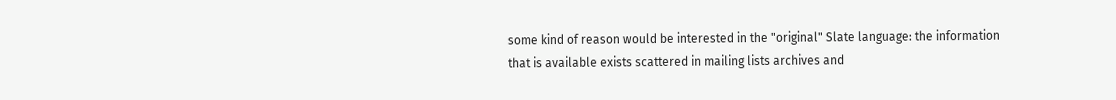some kind of reason would be interested in the "original" Slate language: the information that is available exists scattered in mailing lists archives and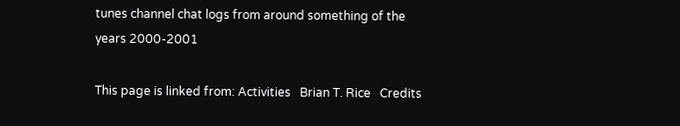tunes channel chat logs from around something of the years 2000-2001

This page is linked from: Activities   Brian T. Rice   Credits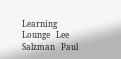Learning Lounge   Lee Salzman   Paul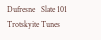Dufresne   Slate 101   Trotskyite Tunes